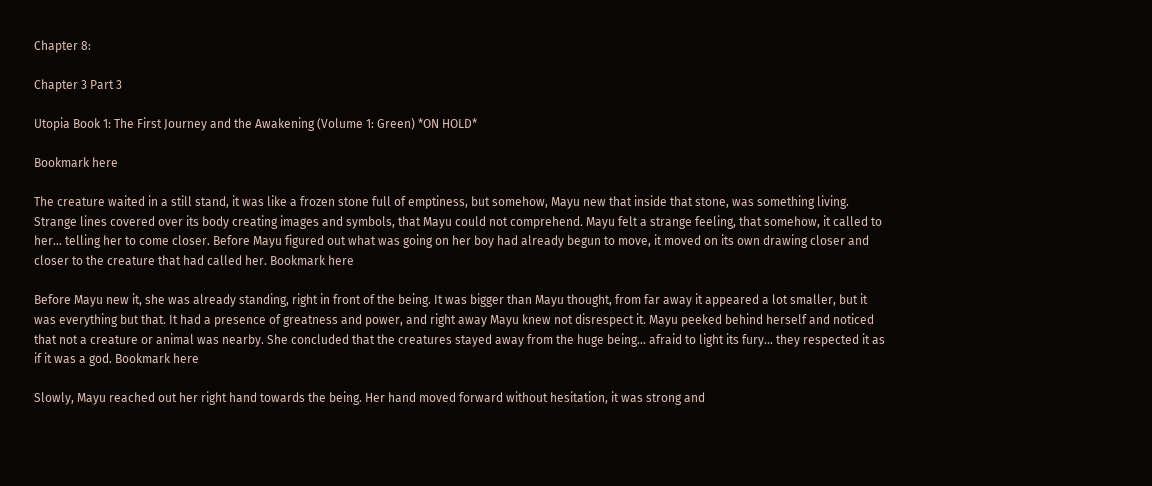Chapter 8:

Chapter 3 Part 3

Utopia Book 1: The First Journey and the Awakening (Volume 1: Green) *ON HOLD*

Bookmark here

The creature waited in a still stand, it was like a frozen stone full of emptiness, but somehow, Mayu new that inside that stone, was something living. Strange lines covered over its body creating images and symbols, that Mayu could not comprehend. Mayu felt a strange feeling, that somehow, it called to her... telling her to come closer. Before Mayu figured out what was going on her boy had already begun to move, it moved on its own drawing closer and closer to the creature that had called her. Bookmark here

Before Mayu new it, she was already standing, right in front of the being. It was bigger than Mayu thought, from far away it appeared a lot smaller, but it was everything but that. It had a presence of greatness and power, and right away Mayu knew not disrespect it. Mayu peeked behind herself and noticed that not a creature or animal was nearby. She concluded that the creatures stayed away from the huge being... afraid to light its fury... they respected it as if it was a god. Bookmark here

Slowly, Mayu reached out her right hand towards the being. Her hand moved forward without hesitation, it was strong and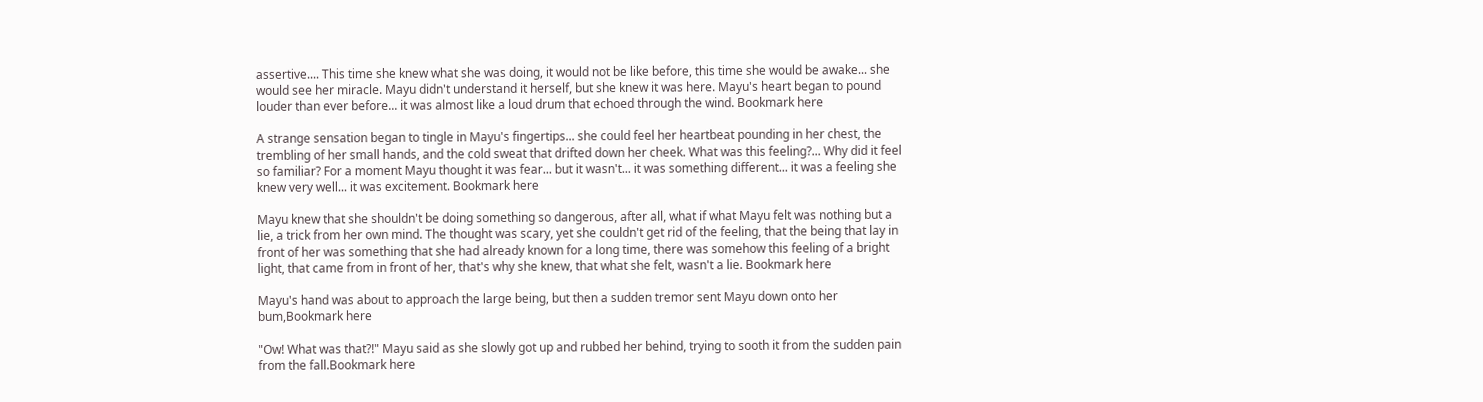assertive.... This time she knew what she was doing, it would not be like before, this time she would be awake... she would see her miracle. Mayu didn't understand it herself, but she knew it was here. Mayu's heart began to pound louder than ever before... it was almost like a loud drum that echoed through the wind. Bookmark here

A strange sensation began to tingle in Mayu's fingertips... she could feel her heartbeat pounding in her chest, the trembling of her small hands, and the cold sweat that drifted down her cheek. What was this feeling?... Why did it feel so familiar? For a moment Mayu thought it was fear... but it wasn't... it was something different... it was a feeling she knew very well... it was excitement. Bookmark here

Mayu knew that she shouldn't be doing something so dangerous, after all, what if what Mayu felt was nothing but a lie, a trick from her own mind. The thought was scary, yet she couldn't get rid of the feeling, that the being that lay in front of her was something that she had already known for a long time, there was somehow this feeling of a bright light, that came from in front of her, that's why she knew, that what she felt, wasn't a lie. Bookmark here

Mayu's hand was about to approach the large being, but then a sudden tremor sent Mayu down onto her bum,Bookmark here

"Ow! What was that?!" Mayu said as she slowly got up and rubbed her behind, trying to sooth it from the sudden pain from the fall.Bookmark here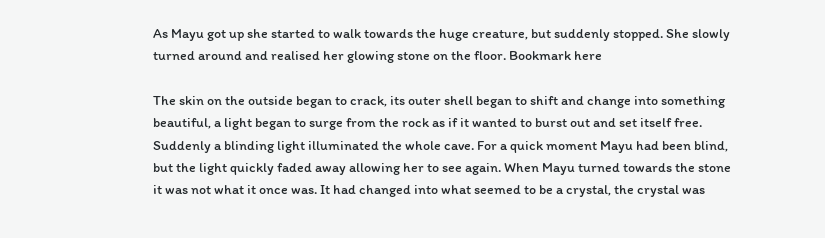As Mayu got up she started to walk towards the huge creature, but suddenly stopped. She slowly turned around and realised her glowing stone on the floor. Bookmark here

The skin on the outside began to crack, its outer shell began to shift and change into something beautiful, a light began to surge from the rock as if it wanted to burst out and set itself free. Suddenly a blinding light illuminated the whole cave. For a quick moment Mayu had been blind, but the light quickly faded away allowing her to see again. When Mayu turned towards the stone it was not what it once was. It had changed into what seemed to be a crystal, the crystal was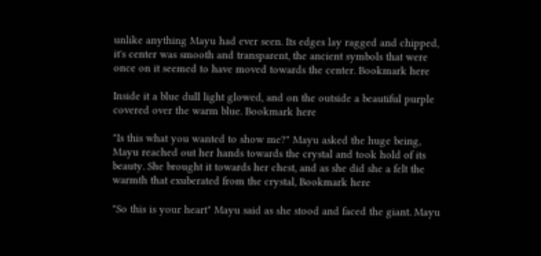unlike anything Mayu had ever seen. Its edges lay ragged and chipped, it's center was smooth and transparent, the ancient symbols that were once on it seemed to have moved towards the center. Bookmark here

Inside it a blue dull light glowed, and on the outside a beautiful purple covered over the warm blue. Bookmark here

"Is this what you wanted to show me?" Mayu asked the huge being, Mayu reached out her hands towards the crystal and took hold of its beauty. She brought it towards her chest, and as she did she a felt the warmth that exuberated from the crystal, Bookmark here

"So this is your heart" Mayu said as she stood and faced the giant. Mayu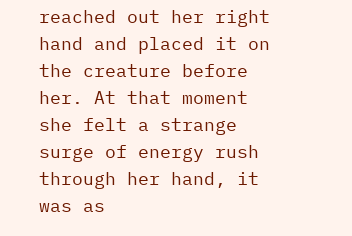reached out her right hand and placed it on the creature before her. At that moment she felt a strange surge of energy rush through her hand, it was as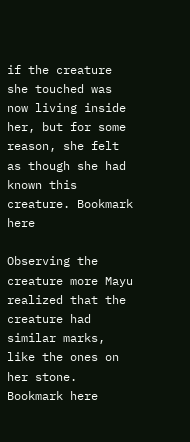if the creature she touched was now living inside her, but for some reason, she felt as though she had known this creature. Bookmark here

Observing the creature more Mayu realized that the creature had similar marks, like the ones on her stone. Bookmark here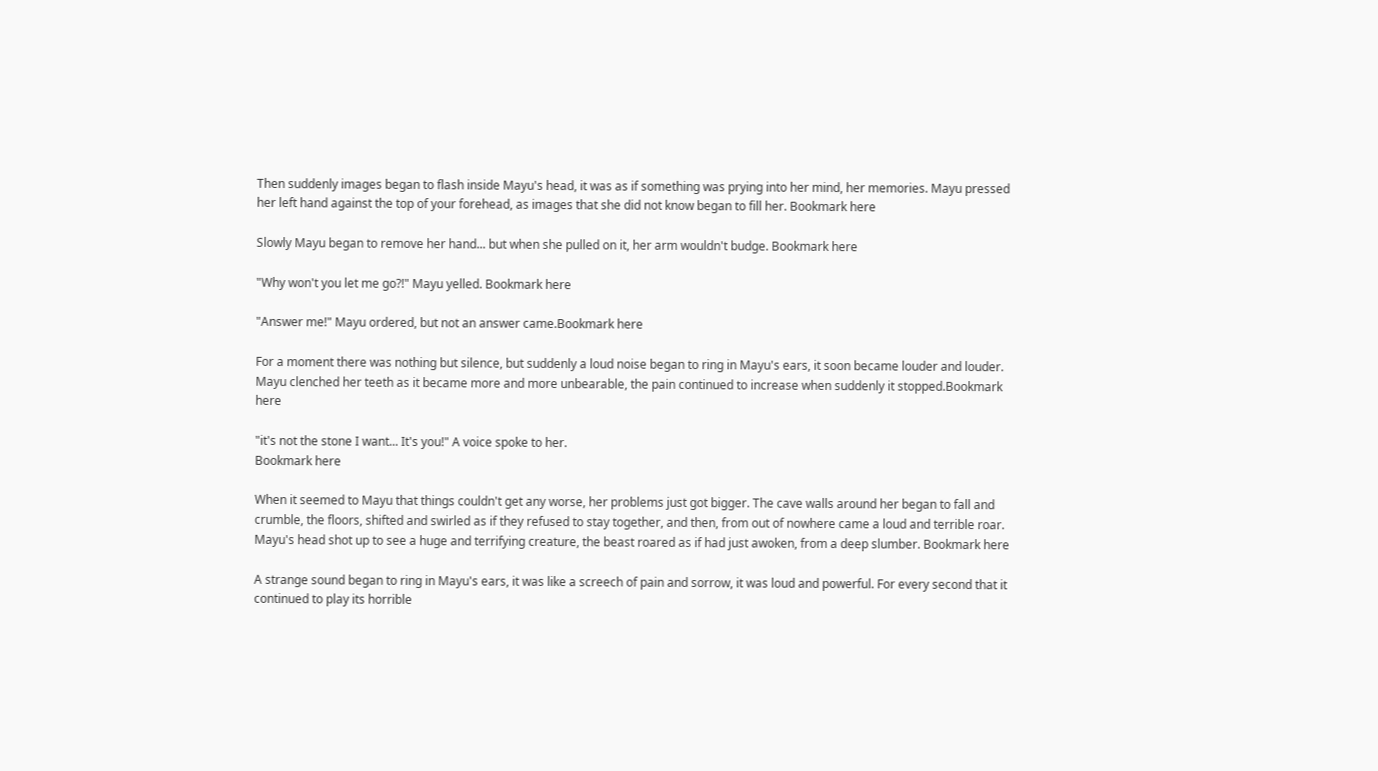Then suddenly images began to flash inside Mayu's head, it was as if something was prying into her mind, her memories. Mayu pressed her left hand against the top of your forehead, as images that she did not know began to fill her. Bookmark here

Slowly Mayu began to remove her hand... but when she pulled on it, her arm wouldn't budge. Bookmark here

"Why won't you let me go?!" Mayu yelled. Bookmark here

"Answer me!" Mayu ordered, but not an answer came.Bookmark here

For a moment there was nothing but silence, but suddenly a loud noise began to ring in Mayu's ears, it soon became louder and louder. Mayu clenched her teeth as it became more and more unbearable, the pain continued to increase when suddenly it stopped.Bookmark here

"it's not the stone I want... It's you!" A voice spoke to her.
Bookmark here

When it seemed to Mayu that things couldn't get any worse, her problems just got bigger. The cave walls around her began to fall and crumble, the floors, shifted and swirled as if they refused to stay together, and then, from out of nowhere came a loud and terrible roar. Mayu's head shot up to see a huge and terrifying creature, the beast roared as if had just awoken, from a deep slumber. Bookmark here

A strange sound began to ring in Mayu's ears, it was like a screech of pain and sorrow, it was loud and powerful. For every second that it continued to play its horrible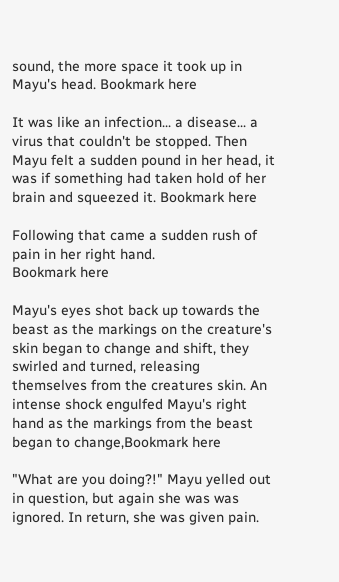sound, the more space it took up in Mayu's head. Bookmark here

It was like an infection... a disease... a virus that couldn't be stopped. Then Mayu felt a sudden pound in her head, it was if something had taken hold of her brain and squeezed it. Bookmark here

Following that came a sudden rush of pain in her right hand.
Bookmark here

Mayu's eyes shot back up towards the beast as the markings on the creature's skin began to change and shift, they swirled and turned, releasing themselves from the creatures skin. An intense shock engulfed Mayu's right hand as the markings from the beast began to change,Bookmark here

"What are you doing?!" Mayu yelled out in question, but again she was was ignored. In return, she was given pain.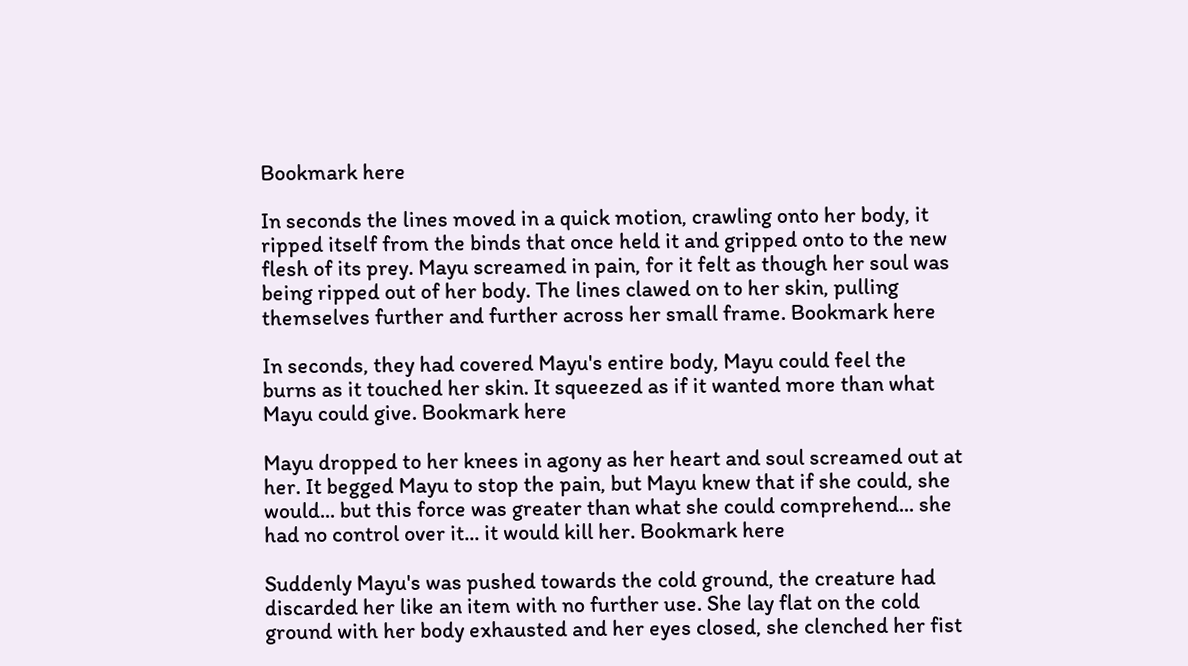Bookmark here

In seconds the lines moved in a quick motion, crawling onto her body, it ripped itself from the binds that once held it and gripped onto to the new flesh of its prey. Mayu screamed in pain, for it felt as though her soul was being ripped out of her body. The lines clawed on to her skin, pulling themselves further and further across her small frame. Bookmark here

In seconds, they had covered Mayu's entire body, Mayu could feel the burns as it touched her skin. It squeezed as if it wanted more than what Mayu could give. Bookmark here

Mayu dropped to her knees in agony as her heart and soul screamed out at her. It begged Mayu to stop the pain, but Mayu knew that if she could, she would... but this force was greater than what she could comprehend... she had no control over it... it would kill her. Bookmark here

Suddenly Mayu's was pushed towards the cold ground, the creature had discarded her like an item with no further use. She lay flat on the cold ground with her body exhausted and her eyes closed, she clenched her fist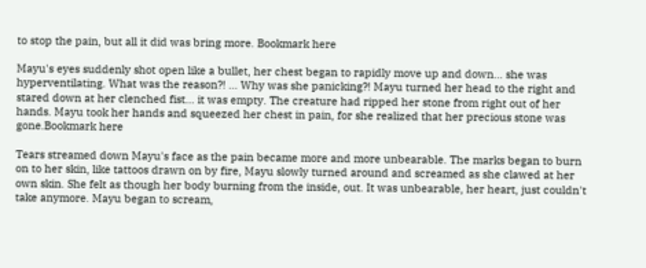to stop the pain, but all it did was bring more. Bookmark here

Mayu's eyes suddenly shot open like a bullet, her chest began to rapidly move up and down... she was hyperventilating. What was the reason?! ... Why was she panicking?! Mayu turned her head to the right and stared down at her clenched fist... it was empty. The creature had ripped her stone from right out of her hands. Mayu took her hands and squeezed her chest in pain, for she realized that her precious stone was gone.Bookmark here

Tears streamed down Mayu's face as the pain became more and more unbearable. The marks began to burn on to her skin, like tattoos drawn on by fire, Mayu slowly turned around and screamed as she clawed at her own skin. She felt as though her body burning from the inside, out. It was unbearable, her heart, just couldn't take anymore. Mayu began to scream,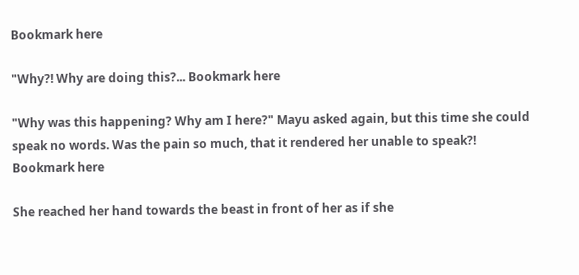Bookmark here

"Why?! Why are doing this?... Bookmark here

"Why was this happening? Why am I here?" Mayu asked again, but this time she could speak no words. Was the pain so much, that it rendered her unable to speak?! Bookmark here

She reached her hand towards the beast in front of her as if she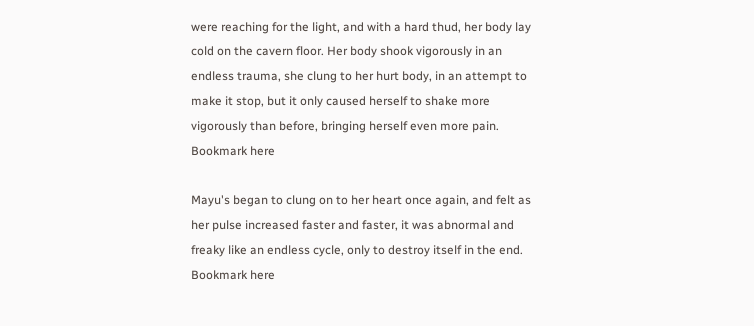were reaching for the light, and with a hard thud, her body lay cold on the cavern floor. Her body shook vigorously in an endless trauma, she clung to her hurt body, in an attempt to make it stop, but it only caused herself to shake more vigorously than before, bringing herself even more pain. Bookmark here

Mayu's began to clung on to her heart once again, and felt as her pulse increased faster and faster, it was abnormal and freaky like an endless cycle, only to destroy itself in the end. Bookmark here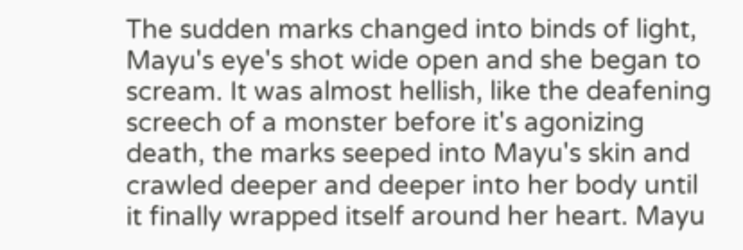The sudden marks changed into binds of light, Mayu's eye's shot wide open and she began to scream. It was almost hellish, like the deafening screech of a monster before it's agonizing death, the marks seeped into Mayu's skin and crawled deeper and deeper into her body until it finally wrapped itself around her heart. Mayu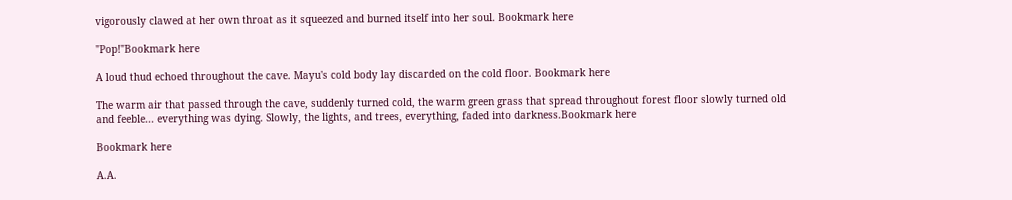vigorously clawed at her own throat as it squeezed and burned itself into her soul. Bookmark here

"Pop!"Bookmark here

A loud thud echoed throughout the cave. Mayu's cold body lay discarded on the cold floor. Bookmark here

The warm air that passed through the cave, suddenly turned cold, the warm green grass that spread throughout forest floor slowly turned old and feeble... everything was dying. Slowly, the lights, and trees, everything, faded into darkness.Bookmark here

Bookmark here

A.A.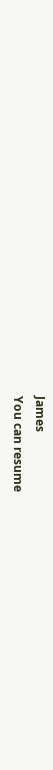James
You can resume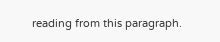reading from this paragraph.